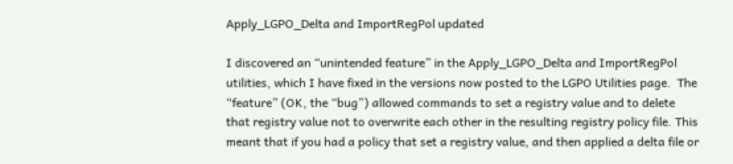Apply_LGPO_Delta and ImportRegPol updated

I discovered an “unintended feature” in the Apply_LGPO_Delta and ImportRegPol utilities, which I have fixed in the versions now posted to the LGPO Utilities page.  The “feature” (OK, the “bug”) allowed commands to set a registry value and to delete that registry value not to overwrite each other in the resulting registry policy file. This meant that if you had a policy that set a registry value, and then applied a delta file or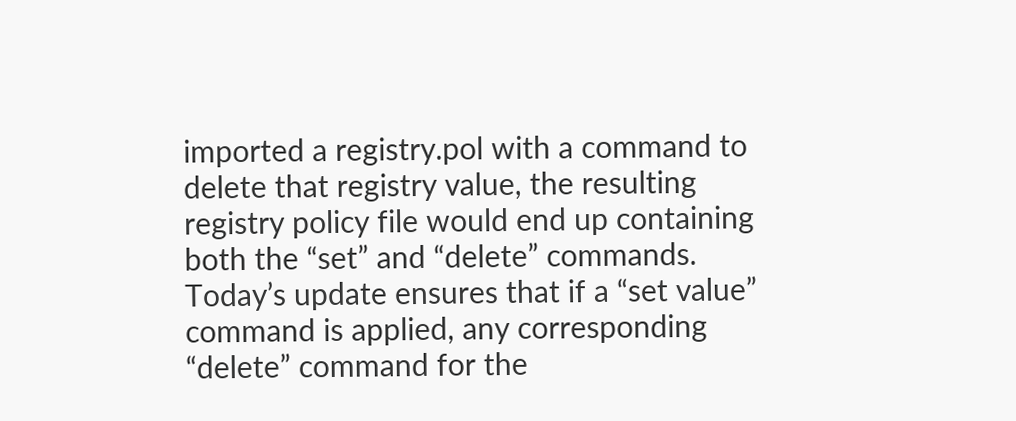imported a registry.pol with a command to delete that registry value, the resulting registry policy file would end up containing both the “set” and “delete” commands.  Today’s update ensures that if a “set value” command is applied, any corresponding “delete” command for the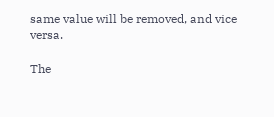same value will be removed, and vice versa.

The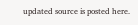updated source is posted here.